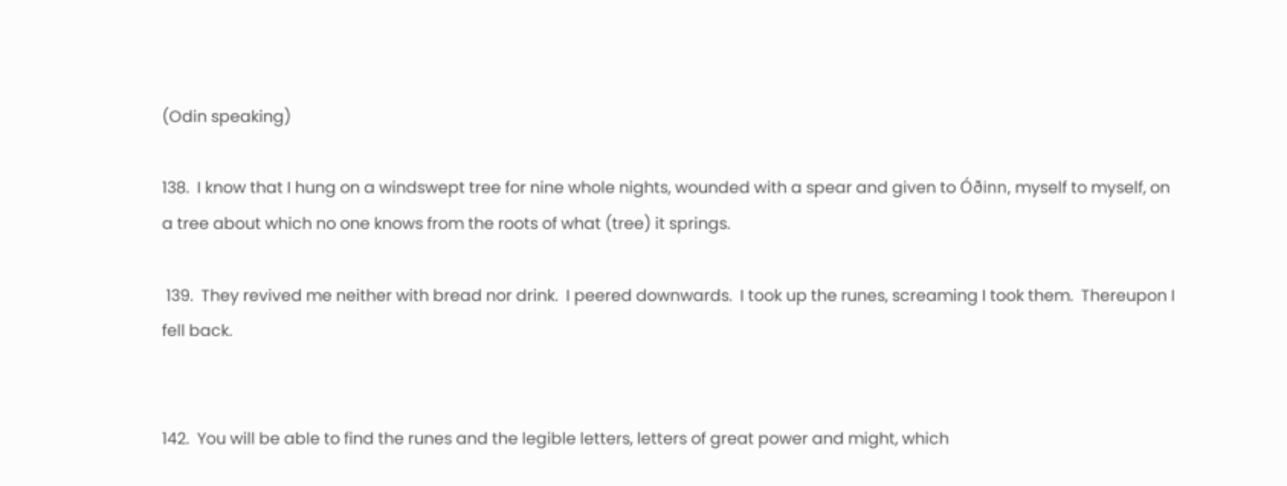(Odin speaking)

138.  I know that I hung on a windswept tree for nine whole nights, wounded with a spear and given to Óðinn, myself to myself, on a tree about which no one knows from the roots of what (tree) it springs.

 139.  They revived me neither with bread nor drink.  I peered downwards.  I took up the runes, screaming I took them.  Thereupon I fell back.


142.  You will be able to find the runes and the legible letters, letters of great power and might, which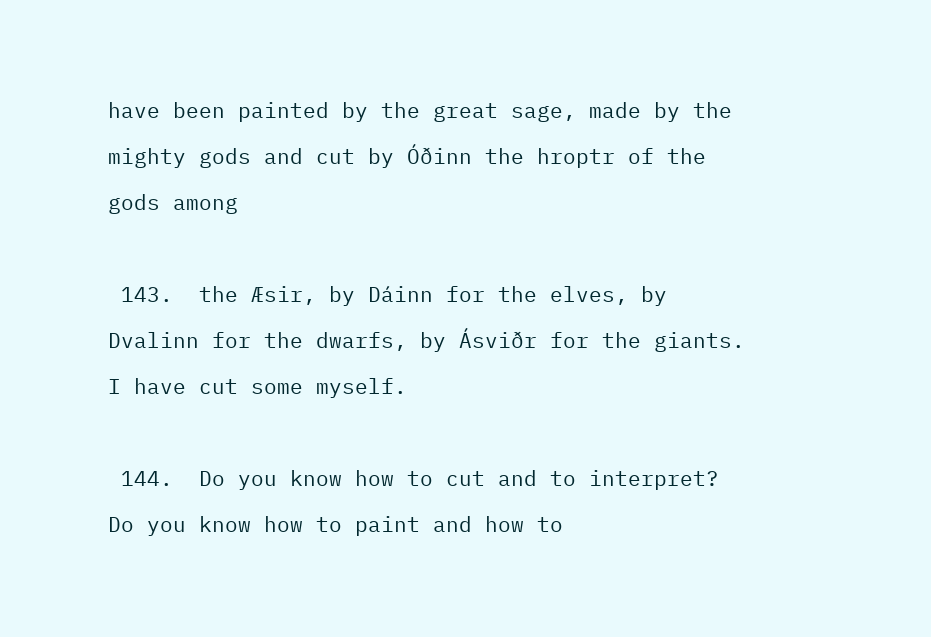have been painted by the great sage, made by the mighty gods and cut by Óðinn the hroptr of the gods among

 143.  the Æsir, by Dáinn for the elves, by Dvalinn for the dwarfs, by Ásviðr for the giants.  I have cut some myself.

 144.  Do you know how to cut and to interpret?  Do you know how to paint and how to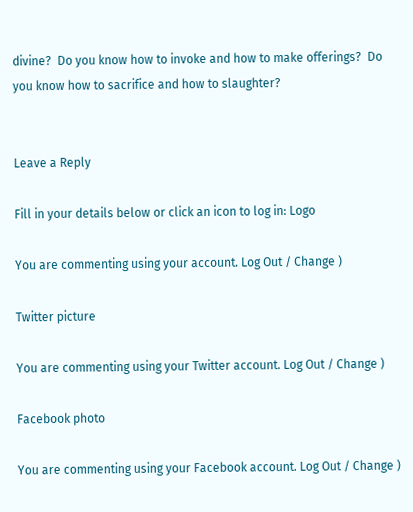divine?  Do you know how to invoke and how to make offerings?  Do you know how to sacrifice and how to slaughter?


Leave a Reply

Fill in your details below or click an icon to log in: Logo

You are commenting using your account. Log Out / Change )

Twitter picture

You are commenting using your Twitter account. Log Out / Change )

Facebook photo

You are commenting using your Facebook account. Log Out / Change )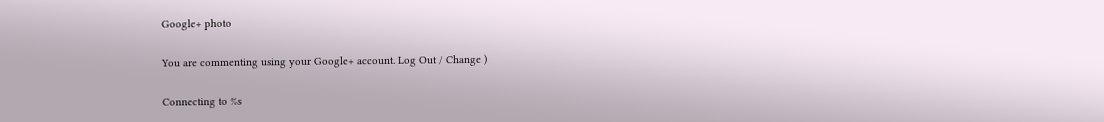Google+ photo

You are commenting using your Google+ account. Log Out / Change )

Connecting to %s